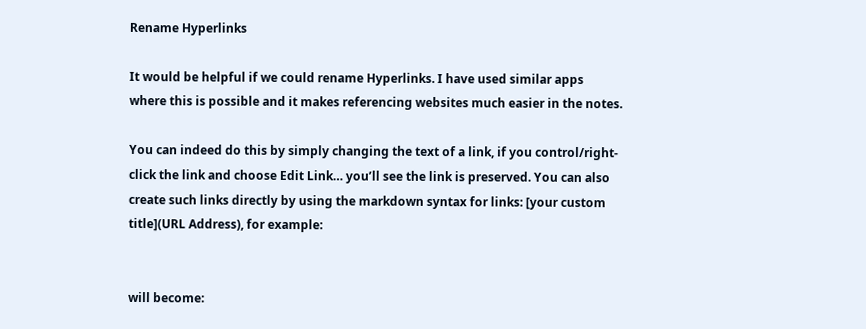Rename Hyperlinks

It would be helpful if we could rename Hyperlinks. I have used similar apps where this is possible and it makes referencing websites much easier in the notes.

You can indeed do this by simply changing the text of a link, if you control/right-click the link and choose Edit Link… you’ll see the link is preserved. You can also create such links directly by using the markdown syntax for links: [your custom title](URL Address), for example:


will become: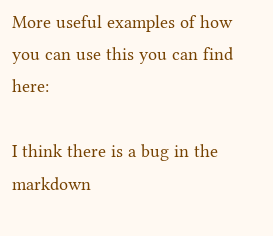More useful examples of how you can use this you can find here:

I think there is a bug in the markdown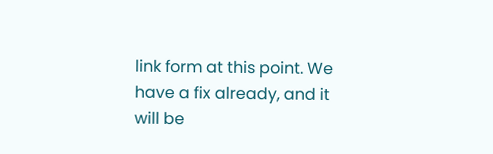link form at this point. We have a fix already, and it will be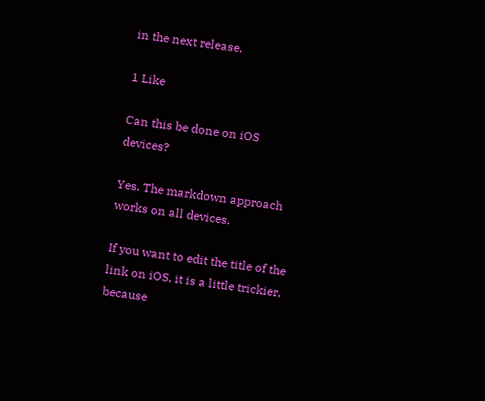in the next release.

1 Like

Can this be done on iOS devices?

Yes. The markdown approach works on all devices.

If you want to edit the title of the link on iOS, it is a little trickier, because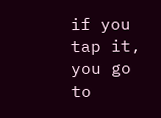if you tap it, you go to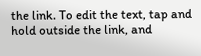the link. To edit the text, tap and hold outside the link, and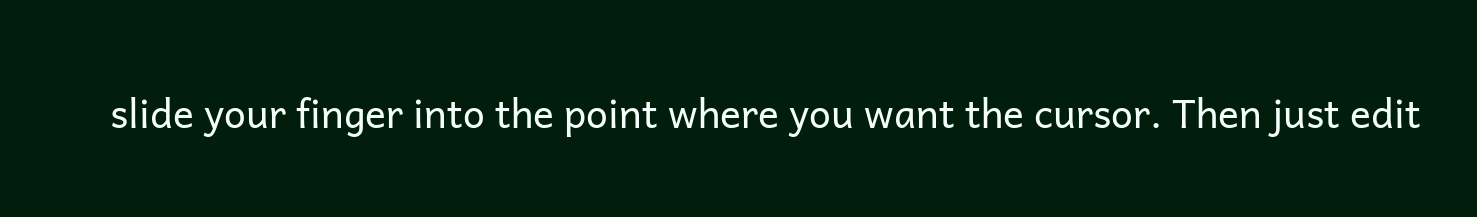slide your finger into the point where you want the cursor. Then just edit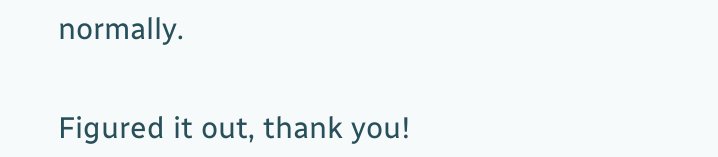normally.


Figured it out, thank you!